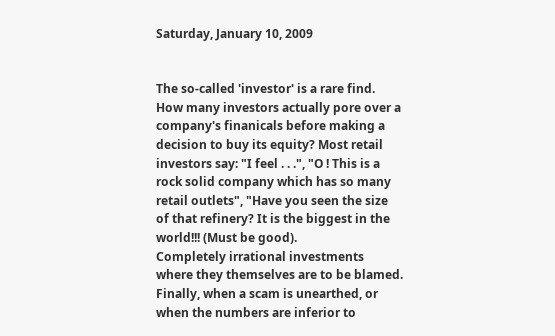Saturday, January 10, 2009


The so-called 'investor' is a rare find. How many investors actually pore over a company's finanicals before making a decision to buy its equity? Most retail investors say: "I feel . . .", "O ! This is a rock solid company which has so many retail outlets", "Have you seen the size of that refinery? It is the biggest in the world!!! (Must be good).
Completely irrational investments where they themselves are to be blamed. Finally, when a scam is unearthed, or when the numbers are inferior to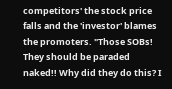competitors' the stock price falls and the 'investor' blames the promoters. "Those SOBs! They should be paraded naked!! Why did they do this? I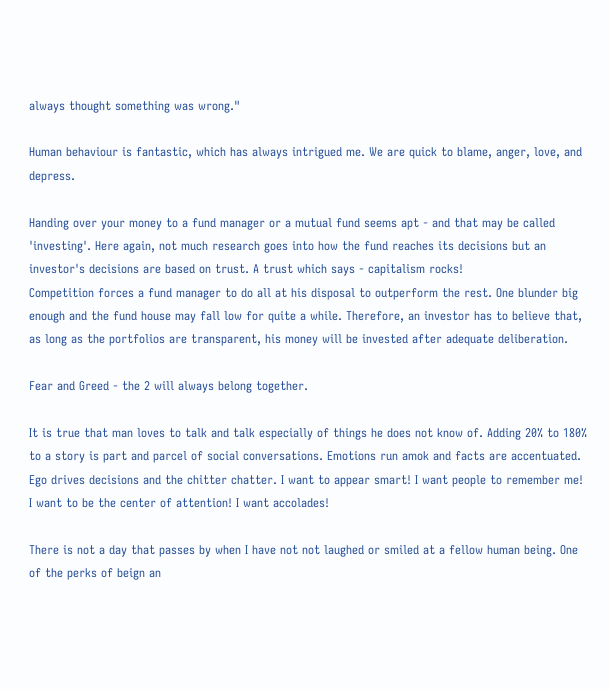always thought something was wrong."

Human behaviour is fantastic, which has always intrigued me. We are quick to blame, anger, love, and depress.

Handing over your money to a fund manager or a mutual fund seems apt - and that may be called 'investing'. Here again, not much research goes into how the fund reaches its decisions but an investor's decisions are based on trust. A trust which says - capitalism rocks!
Competition forces a fund manager to do all at his disposal to outperform the rest. One blunder big enough and the fund house may fall low for quite a while. Therefore, an investor has to believe that, as long as the portfolios are transparent, his money will be invested after adequate deliberation.

Fear and Greed - the 2 will always belong together.

It is true that man loves to talk and talk especially of things he does not know of. Adding 20% to 180% to a story is part and parcel of social conversations. Emotions run amok and facts are accentuated. Ego drives decisions and the chitter chatter. I want to appear smart! I want people to remember me! I want to be the center of attention! I want accolades!

There is not a day that passes by when I have not not laughed or smiled at a fellow human being. One of the perks of beign an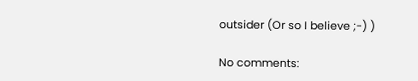outsider (Or so I believe ;-) )

No comments: